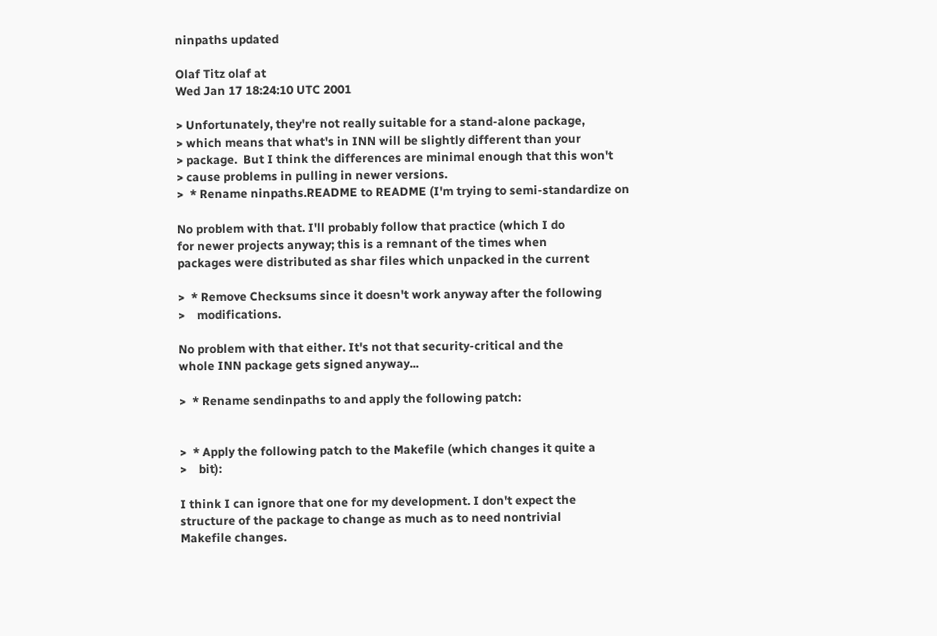ninpaths updated

Olaf Titz olaf at
Wed Jan 17 18:24:10 UTC 2001

> Unfortunately, they're not really suitable for a stand-alone package,
> which means that what's in INN will be slightly different than your
> package.  But I think the differences are minimal enough that this won't
> cause problems in pulling in newer versions.
>  * Rename ninpaths.README to README (I'm trying to semi-standardize on

No problem with that. I'll probably follow that practice (which I do
for newer projects anyway; this is a remnant of the times when
packages were distributed as shar files which unpacked in the current

>  * Remove Checksums since it doesn't work anyway after the following
>    modifications.

No problem with that either. It's not that security-critical and the
whole INN package gets signed anyway...

>  * Rename sendinpaths to and apply the following patch:


>  * Apply the following patch to the Makefile (which changes it quite a
>    bit):

I think I can ignore that one for my development. I don't expect the
structure of the package to change as much as to need nontrivial
Makefile changes.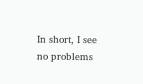In short, I see no problems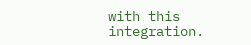with this integration.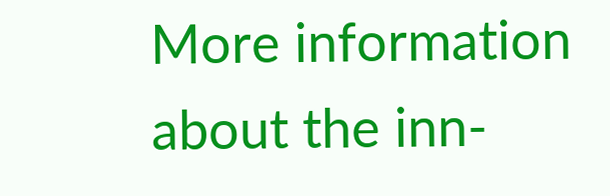More information about the inn-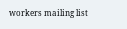workers mailing list